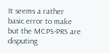It seems a rather basic error to make but the MCPS-PRS are disputing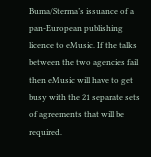Buma/Sterma’s issuance of a pan-European publishing licence to eMusic. If the talks between the two agencies fail then eMusic will have to get busy with the 21 separate sets of agreements that will be required.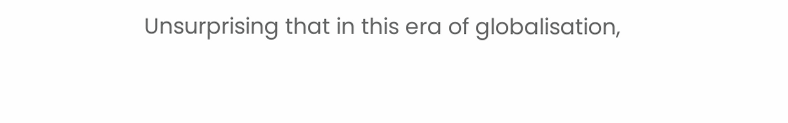Unsurprising that in this era of globalisation,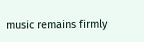music remains firmly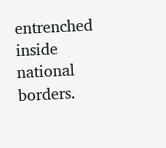entrenched inside national borders.